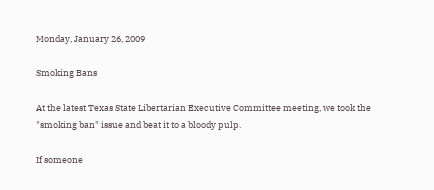Monday, January 26, 2009

Smoking Bans

At the latest Texas State Libertarian Executive Committee meeting, we took the "smoking ban" issue and beat it to a bloody pulp.

If someone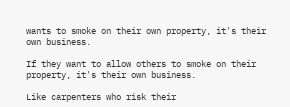wants to smoke on their own property, it's their own business.

If they want to allow others to smoke on their property, it's their own business.

Like carpenters who risk their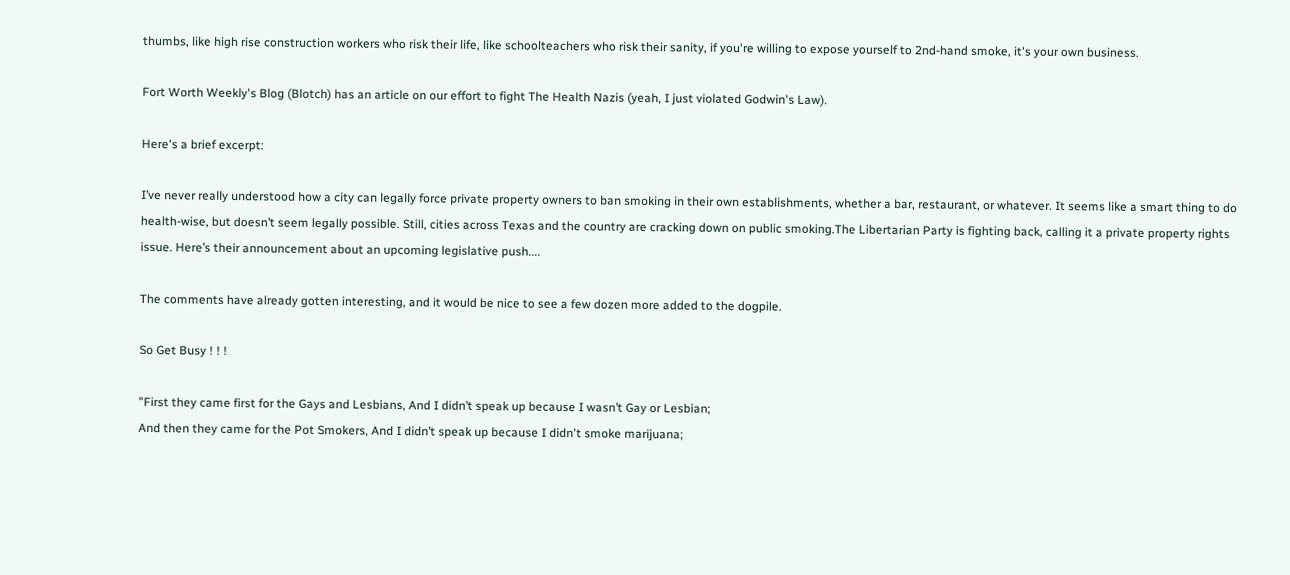thumbs, like high rise construction workers who risk their life, like schoolteachers who risk their sanity, if you're willing to expose yourself to 2nd-hand smoke, it's your own business.

Fort Worth Weekly's Blog (Blotch) has an article on our effort to fight The Health Nazis (yeah, I just violated Godwin's Law).

Here's a brief excerpt:

I’ve never really understood how a city can legally force private property owners to ban smoking in their own establishments, whether a bar, restaurant, or whatever. It seems like a smart thing to do health-wise, but doesn’t seem legally possible. Still, cities across Texas and the country are cracking down on public smoking.The Libertarian Party is fighting back, calling it a private property rights issue. Here’s their announcement about an upcoming legislative push....

The comments have already gotten interesting, and it would be nice to see a few dozen more added to the dogpile.

So Get Busy ! ! !

"First they came first for the Gays and Lesbians, And I didn’t speak up because I wasn’t Gay or Lesbian;
And then they came for the Pot Smokers, And I didn’t speak up because I didn't smoke marijuana;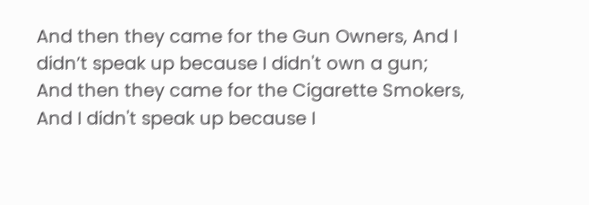And then they came for the Gun Owners, And I didn’t speak up because I didn't own a gun;
And then they came for the Cigarette Smokers, And I didn't speak up because I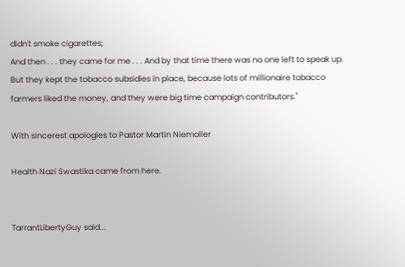didn't smoke cigarettes;
And then . . . they came for me . . . And by that time there was no one left to speak up.
But they kept the tobacco subsidies in place, because lots of millionaire tobacco farmers liked the money, and they were big time campaign contributors."

With sincerest apologies to Pastor Martin Niemoller

Health Nazi Swastika came from here.


TarrantLibertyGuy said...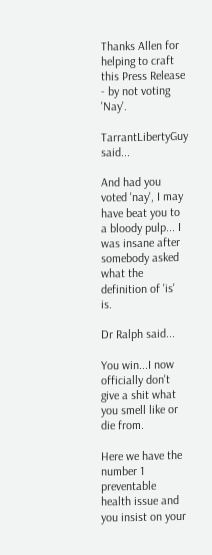Thanks Allen for helping to craft this Press Release - by not voting 'Nay'.

TarrantLibertyGuy said...

And had you voted 'nay', I may have beat you to a bloody pulp... I was insane after somebody asked what the definition of 'is' is.

Dr Ralph said...

You win...I now officially don't give a shit what you smell like or die from.

Here we have the number 1 preventable health issue and you insist on your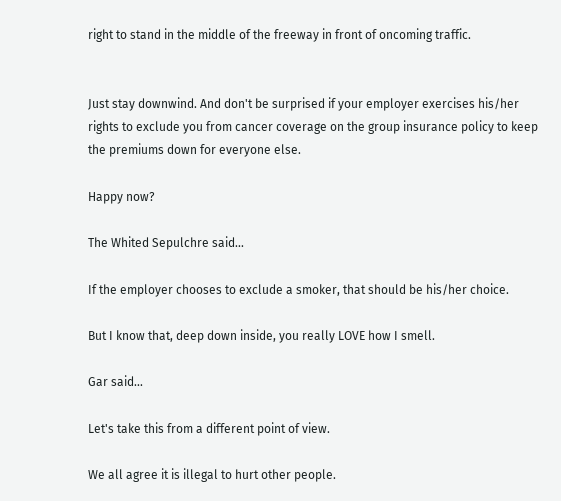right to stand in the middle of the freeway in front of oncoming traffic.


Just stay downwind. And don't be surprised if your employer exercises his/her rights to exclude you from cancer coverage on the group insurance policy to keep the premiums down for everyone else.

Happy now?

The Whited Sepulchre said...

If the employer chooses to exclude a smoker, that should be his/her choice.

But I know that, deep down inside, you really LOVE how I smell.

Gar said...

Let's take this from a different point of view.

We all agree it is illegal to hurt other people.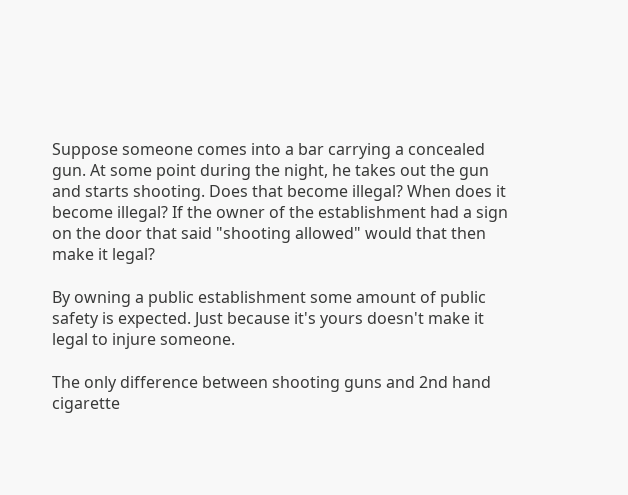Suppose someone comes into a bar carrying a concealed gun. At some point during the night, he takes out the gun and starts shooting. Does that become illegal? When does it become illegal? If the owner of the establishment had a sign on the door that said "shooting allowed" would that then make it legal?

By owning a public establishment some amount of public safety is expected. Just because it's yours doesn't make it legal to injure someone.

The only difference between shooting guns and 2nd hand cigarette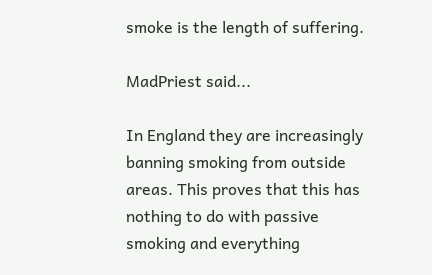smoke is the length of suffering.

MadPriest said...

In England they are increasingly banning smoking from outside areas. This proves that this has nothing to do with passive smoking and everything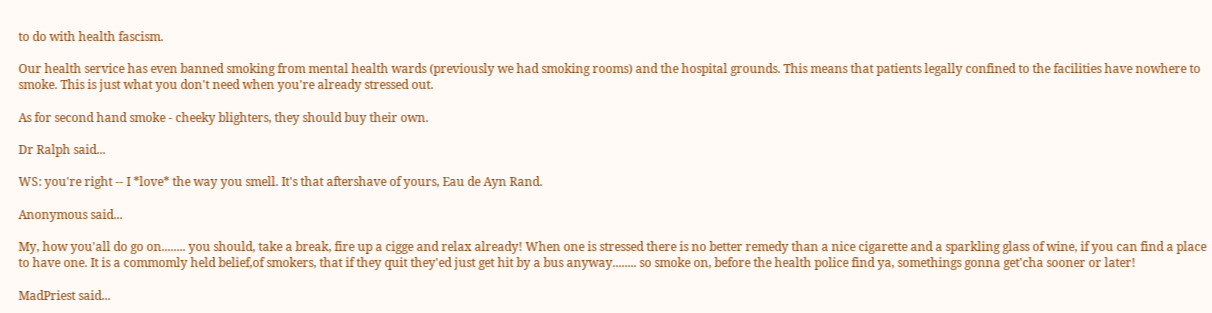to do with health fascism.

Our health service has even banned smoking from mental health wards (previously we had smoking rooms) and the hospital grounds. This means that patients legally confined to the facilities have nowhere to smoke. This is just what you don't need when you're already stressed out.

As for second hand smoke - cheeky blighters, they should buy their own.

Dr Ralph said...

WS: you're right -- I *love* the way you smell. It's that aftershave of yours, Eau de Ayn Rand.

Anonymous said...

My, how you'all do go on........ you should, take a break, fire up a cigge and relax already! When one is stressed there is no better remedy than a nice cigarette and a sparkling glass of wine, if you can find a place to have one. It is a commomly held belief,of smokers, that if they quit they'ed just get hit by a bus anyway........ so smoke on, before the health police find ya, somethings gonna get'cha sooner or later!

MadPriest said...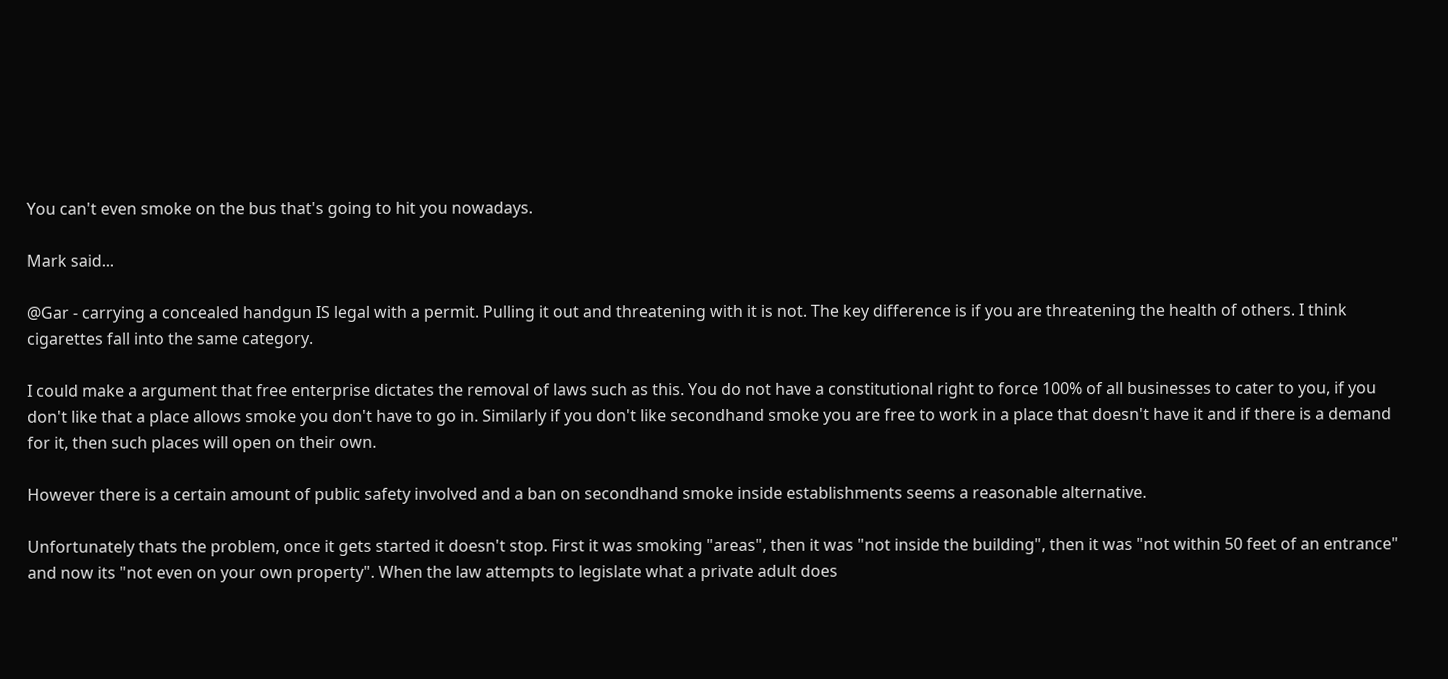You can't even smoke on the bus that's going to hit you nowadays.

Mark said...

@Gar - carrying a concealed handgun IS legal with a permit. Pulling it out and threatening with it is not. The key difference is if you are threatening the health of others. I think cigarettes fall into the same category.

I could make a argument that free enterprise dictates the removal of laws such as this. You do not have a constitutional right to force 100% of all businesses to cater to you, if you don't like that a place allows smoke you don't have to go in. Similarly if you don't like secondhand smoke you are free to work in a place that doesn't have it and if there is a demand for it, then such places will open on their own.

However there is a certain amount of public safety involved and a ban on secondhand smoke inside establishments seems a reasonable alternative.

Unfortunately thats the problem, once it gets started it doesn't stop. First it was smoking "areas", then it was "not inside the building", then it was "not within 50 feet of an entrance" and now its "not even on your own property". When the law attempts to legislate what a private adult does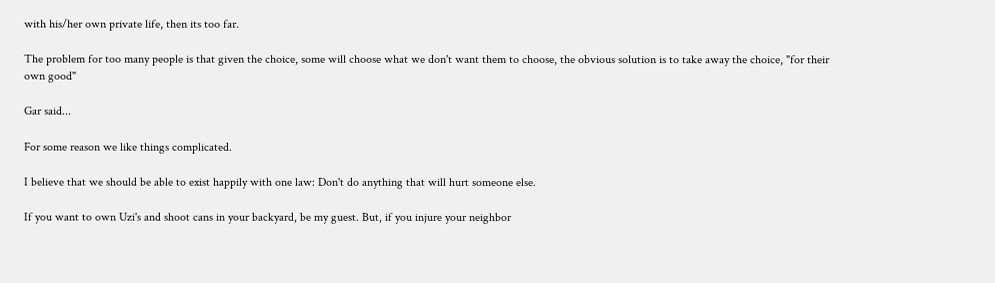with his/her own private life, then its too far.

The problem for too many people is that given the choice, some will choose what we don't want them to choose, the obvious solution is to take away the choice, "for their own good"

Gar said...

For some reason we like things complicated.

I believe that we should be able to exist happily with one law: Don't do anything that will hurt someone else.

If you want to own Uzi's and shoot cans in your backyard, be my guest. But, if you injure your neighbor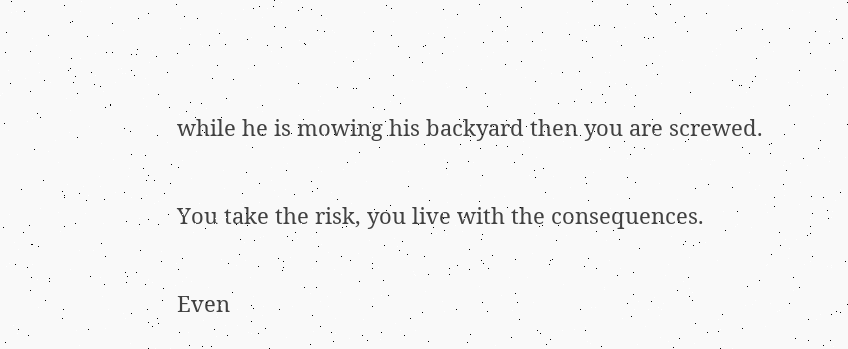while he is mowing his backyard then you are screwed.

You take the risk, you live with the consequences.

Even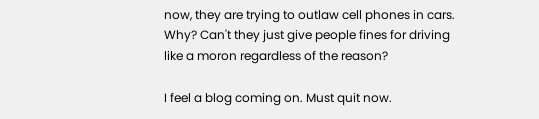now, they are trying to outlaw cell phones in cars. Why? Can't they just give people fines for driving like a moron regardless of the reason?

I feel a blog coming on. Must quit now.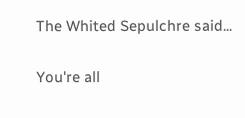The Whited Sepulchre said...


You're all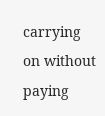carrying on without paying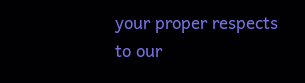your proper respects to our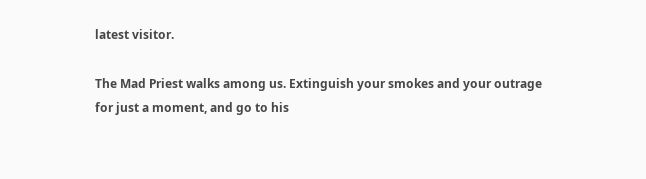latest visitor.

The Mad Priest walks among us. Extinguish your smokes and your outrage for just a moment, and go to his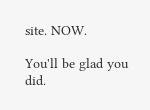site. NOW.

You'll be glad you did.